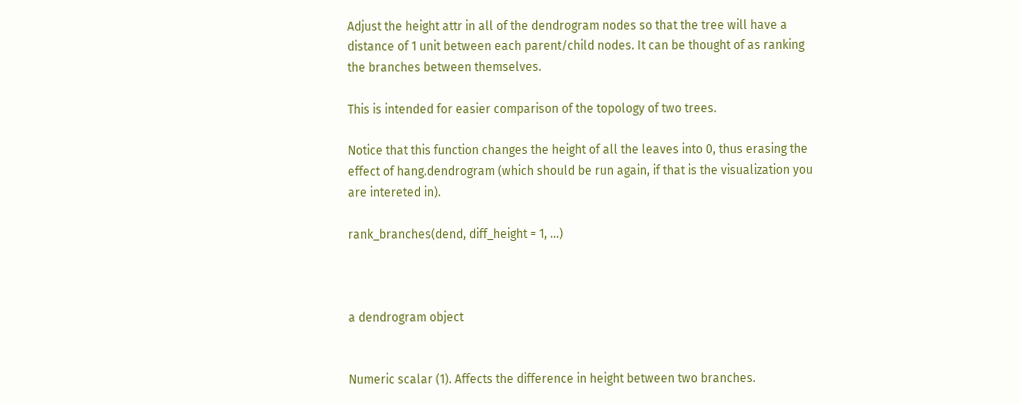Adjust the height attr in all of the dendrogram nodes so that the tree will have a distance of 1 unit between each parent/child nodes. It can be thought of as ranking the branches between themselves.

This is intended for easier comparison of the topology of two trees.

Notice that this function changes the height of all the leaves into 0, thus erasing the effect of hang.dendrogram (which should be run again, if that is the visualization you are intereted in).

rank_branches(dend, diff_height = 1, ...)



a dendrogram object


Numeric scalar (1). Affects the difference in height between two branches.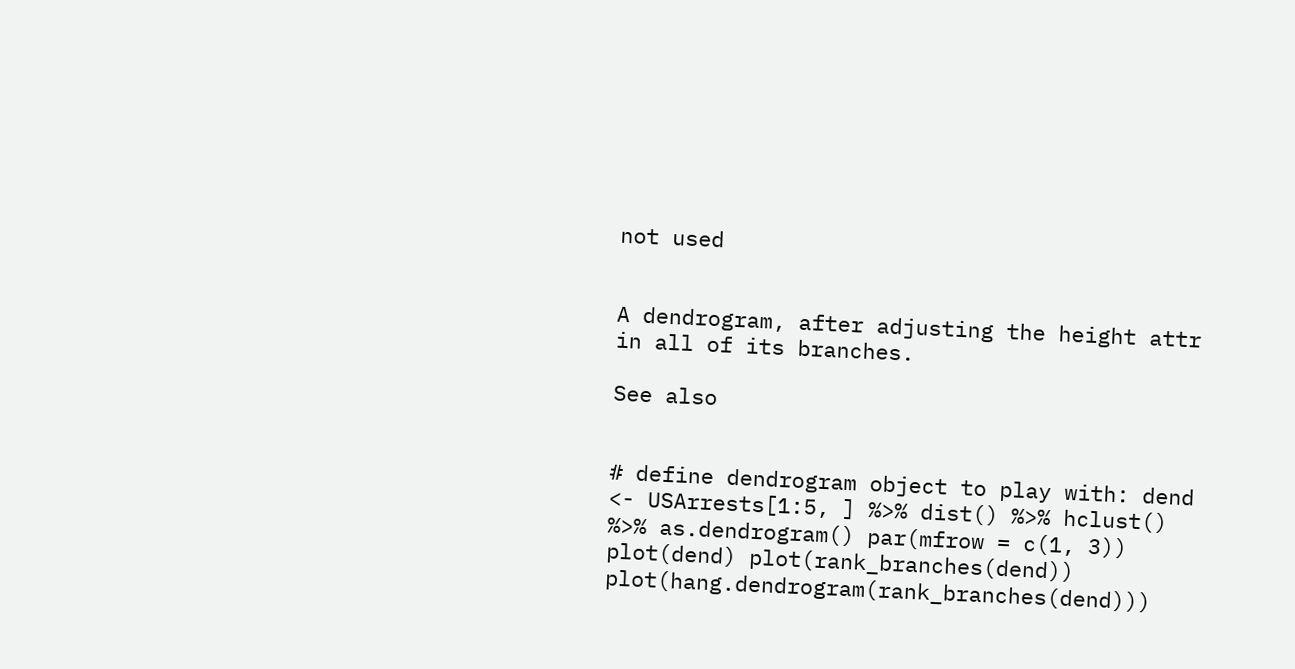not used


A dendrogram, after adjusting the height attr in all of its branches.

See also


# define dendrogram object to play with: dend <- USArrests[1:5, ] %>% dist() %>% hclust() %>% as.dendrogram() par(mfrow = c(1, 3)) plot(dend) plot(rank_branches(dend)) plot(hang.dendrogram(rank_branches(dend)))